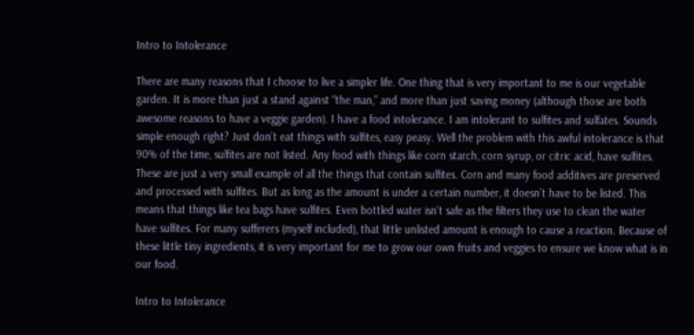Intro to Intolerance

There are many reasons that I choose to live a simpler life. One thing that is very important to me is our vegetable garden. It is more than just a stand against “the man,” and more than just saving money (although those are both awesome reasons to have a veggie garden). I have a food intolerance. I am intolerant to sulfites and sulfates. Sounds simple enough right? Just don’t eat things with sulfites, easy peasy. Well the problem with this awful intolerance is that 90% of the time, sulfites are not listed. Any food with things like corn starch, corn syrup, or citric acid, have sulfites. These are just a very small example of all the things that contain sulfites. Corn and many food additives are preserved and processed with sulfites. But as long as the amount is under a certain number, it doesn’t have to be listed. This means that things like tea bags have sulfites. Even bottled water isn’t safe as the filters they use to clean the water have sulfites. For many sufferers (myself included), that little unlisted amount is enough to cause a reaction. Because of these little tiny ingredients, it is very important for me to grow our own fruits and veggies to ensure we know what is in our food.

Intro to Intolerance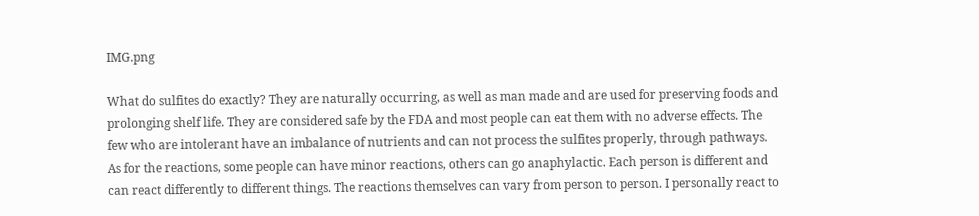IMG.png

What do sulfites do exactly? They are naturally occurring, as well as man made and are used for preserving foods and prolonging shelf life. They are considered safe by the FDA and most people can eat them with no adverse effects. The few who are intolerant have an imbalance of nutrients and can not process the sulfites properly, through pathways. As for the reactions, some people can have minor reactions, others can go anaphylactic. Each person is different and can react differently to different things. The reactions themselves can vary from person to person. I personally react to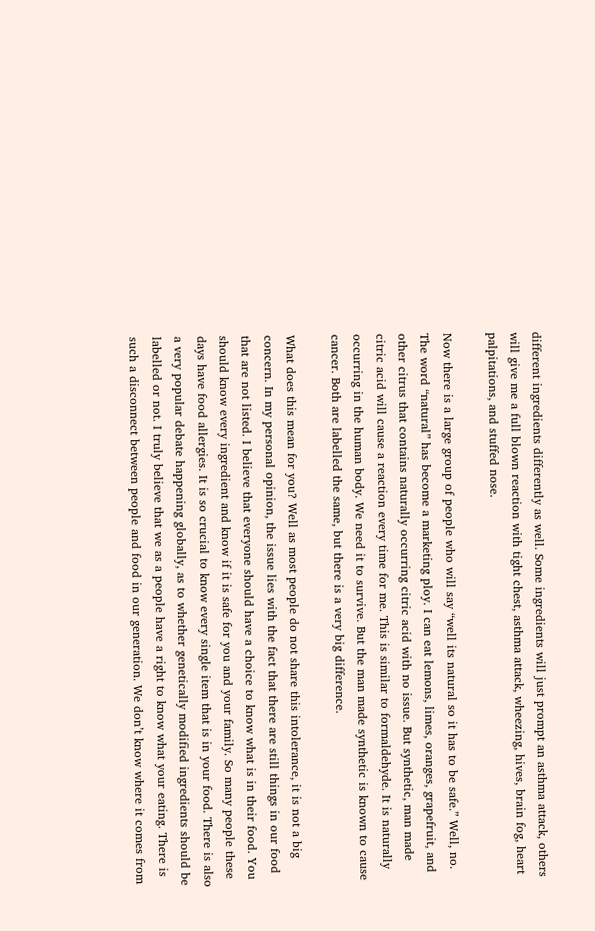different ingredients differently as well. Some ingredients will just prompt an asthma attack, others will give me a full blown reaction with tight chest, asthma attack, wheezing, hives, brain fog, heart palpitations, and stuffed nose.

Now there is a large group of people who will say “well its natural so it has to be safe.” Well, no. The word “natural” has become a marketing ploy. I can eat lemons, limes, oranges, grapefruit, and other citrus that contains naturally occurring citric acid with no issue. But synthetic, man made citric acid will cause a reaction every time for me. This is similar to formaldehyde. It is naturally occurring in the human body. We need it to survive. But the man made synthetic is known to cause cancer. Both are labelled the same, but there is a very big difference.

What does this mean for you? Well as most people do not share this intolerance, it is not a big concern. In my personal opinion, the issue lies with the fact that there are still things in our food that are not listed. I believe that everyone should have a choice to know what is in their food. You should know every ingredient and know if it is safe for you and your family. So many people these days have food allergies. It is so crucial to know every single item that is in your food. There is also a very popular debate happening globally, as to whether genetically modified ingredients should be labelled or not. I truly believe that we as a people have a right to know what your eating. There is such a disconnect between people and food in our generation. We don’t know where it comes from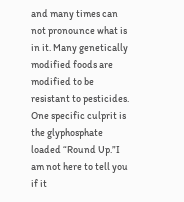and many times can not pronounce what is in it. Many genetically modified foods are modified to be resistant to pesticides. One specific culprit is the glyphosphate loaded “Round Up.”I am not here to tell you if it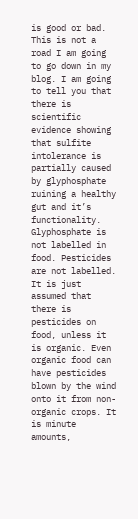is good or bad. This is not a road I am going to go down in my blog. I am going to tell you that there is scientific evidence showing that sulfite intolerance is partially caused by glyphosphate ruining a healthy gut and it’s functionality. Glyphosphate is not labelled in food. Pesticides are not labelled. It is just assumed that there is pesticides on food, unless it is organic. Even organic food can have pesticides blown by the wind onto it from non-organic crops. It is minute amounts,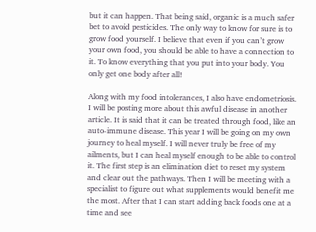but it can happen. That being said, organic is a much safer bet to avoid pesticides. The only way to know for sure is to grow food yourself. I believe that even if you can’t grow your own food, you should be able to have a connection to it. To know everything that you put into your body. You only get one body after all!

Along with my food intolerances, I also have endometriosis. I will be posting more about this awful disease in another article. It is said that it can be treated through food, like an auto-immune disease. This year I will be going on my own journey to heal myself. I will never truly be free of my ailments, but I can heal myself enough to be able to control it. The first step is an elimination diet to reset my system and clear out the pathways. Then I will be meeting with a specialist to figure out what supplements would benefit me the most. After that I can start adding back foods one at a time and see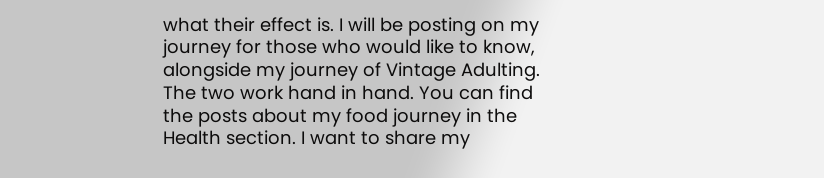what their effect is. I will be posting on my journey for those who would like to know, alongside my journey of Vintage Adulting. The two work hand in hand. You can find the posts about my food journey in the Health section. I want to share my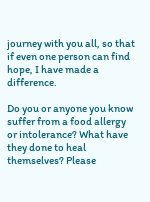journey with you all, so that if even one person can find hope, I have made a difference.

Do you or anyone you know suffer from a food allergy or intolerance? What have they done to heal themselves? Please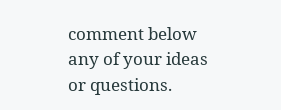comment below any of your ideas or questions.